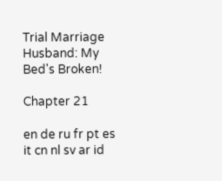Trial Marriage Husband: My Bed's Broken!

Chapter 21

en de ru fr pt es it cn nl sv ar id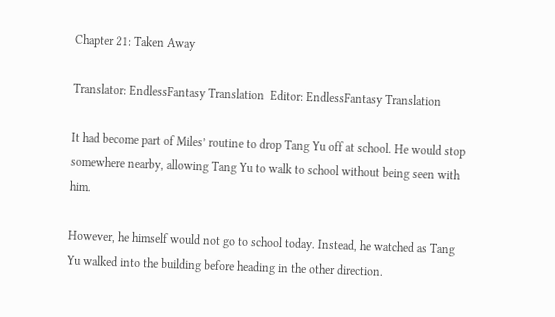Chapter 21: Taken Away

Translator: EndlessFantasy Translation  Editor: EndlessFantasy Translation

It had become part of Miles’ routine to drop Tang Yu off at school. He would stop somewhere nearby, allowing Tang Yu to walk to school without being seen with him.

However, he himself would not go to school today. Instead, he watched as Tang Yu walked into the building before heading in the other direction.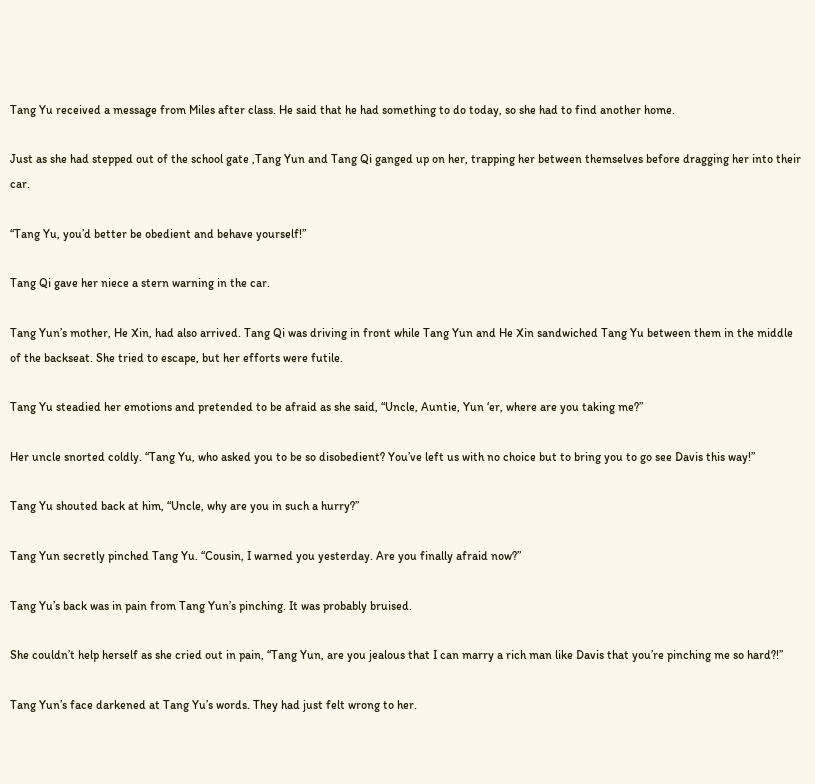Tang Yu received a message from Miles after class. He said that he had something to do today, so she had to find another home.

Just as she had stepped out of the school gate ,Tang Yun and Tang Qi ganged up on her, trapping her between themselves before dragging her into their car.

“Tang Yu, you’d better be obedient and behave yourself!”

Tang Qi gave her niece a stern warning in the car.

Tang Yun’s mother, He Xin, had also arrived. Tang Qi was driving in front while Tang Yun and He Xin sandwiched Tang Yu between them in the middle of the backseat. She tried to escape, but her efforts were futile.

Tang Yu steadied her emotions and pretended to be afraid as she said, “Uncle, Auntie, Yun ‘er, where are you taking me?”

Her uncle snorted coldly. “Tang Yu, who asked you to be so disobedient? You’ve left us with no choice but to bring you to go see Davis this way!”

Tang Yu shouted back at him, “Uncle, why are you in such a hurry?”

Tang Yun secretly pinched Tang Yu. “Cousin, I warned you yesterday. Are you finally afraid now?”

Tang Yu’s back was in pain from Tang Yun’s pinching. It was probably bruised.

She couldn’t help herself as she cried out in pain, “Tang Yun, are you jealous that I can marry a rich man like Davis that you’re pinching me so hard?!”

Tang Yun’s face darkened at Tang Yu’s words. They had just felt wrong to her.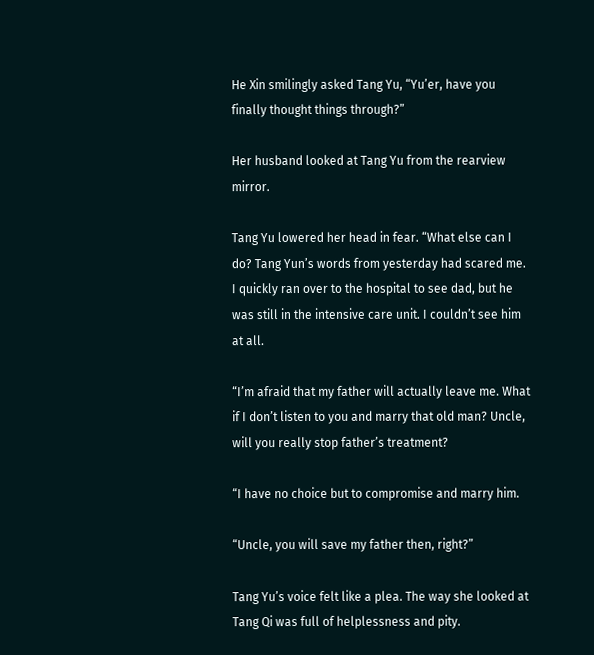He Xin smilingly asked Tang Yu, “Yu’er, have you finally thought things through?”

Her husband looked at Tang Yu from the rearview mirror.

Tang Yu lowered her head in fear. “What else can I do? Tang Yun’s words from yesterday had scared me. I quickly ran over to the hospital to see dad, but he was still in the intensive care unit. I couldn’t see him at all.

“I’m afraid that my father will actually leave me. What if I don’t listen to you and marry that old man? Uncle, will you really stop father’s treatment?

“I have no choice but to compromise and marry him.

“Uncle, you will save my father then, right?”

Tang Yu’s voice felt like a plea. The way she looked at Tang Qi was full of helplessness and pity.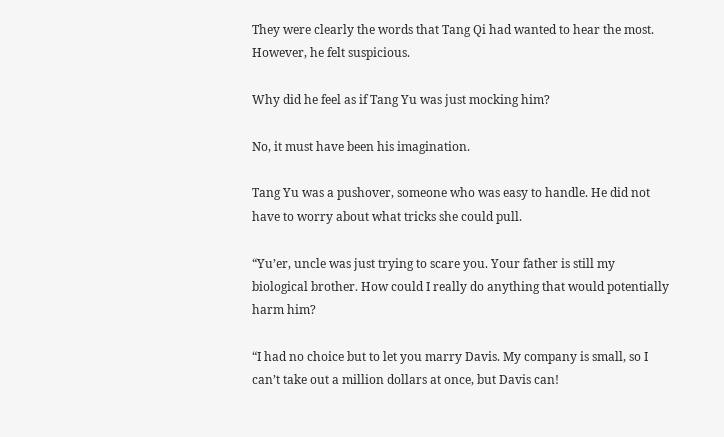They were clearly the words that Tang Qi had wanted to hear the most. However, he felt suspicious.

Why did he feel as if Tang Yu was just mocking him?

No, it must have been his imagination.

Tang Yu was a pushover, someone who was easy to handle. He did not have to worry about what tricks she could pull.

“Yu’er, uncle was just trying to scare you. Your father is still my biological brother. How could I really do anything that would potentially harm him?

“I had no choice but to let you marry Davis. My company is small, so I can’t take out a million dollars at once, but Davis can!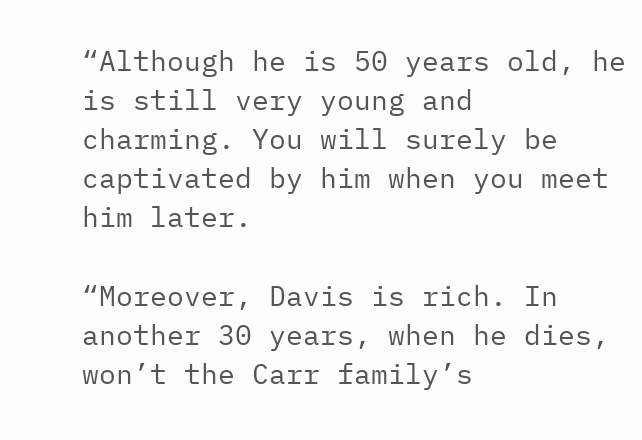“Although he is 50 years old, he is still very young and charming. You will surely be captivated by him when you meet him later.

“Moreover, Davis is rich. In another 30 years, when he dies, won’t the Carr family’s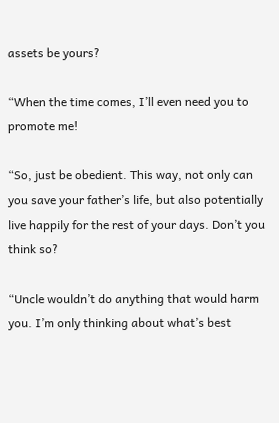assets be yours?

“When the time comes, I’ll even need you to promote me!

“So, just be obedient. This way, not only can you save your father’s life, but also potentially live happily for the rest of your days. Don’t you think so?

“Uncle wouldn’t do anything that would harm you. I’m only thinking about what’s best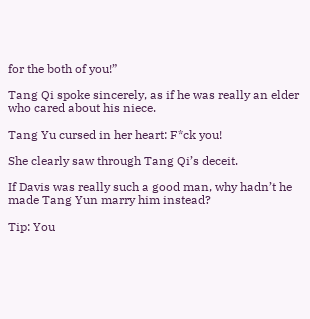for the both of you!”

Tang Qi spoke sincerely, as if he was really an elder who cared about his niece.

Tang Yu cursed in her heart: F*ck you!

She clearly saw through Tang Qi’s deceit.

If Davis was really such a good man, why hadn’t he made Tang Yun marry him instead?

Tip: You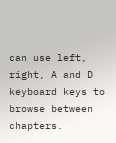can use left, right, A and D keyboard keys to browse between chapters.